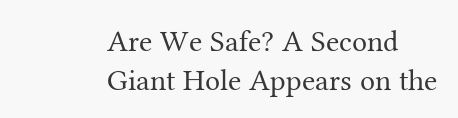Are We Safe? A Second Giant Hole Appears on the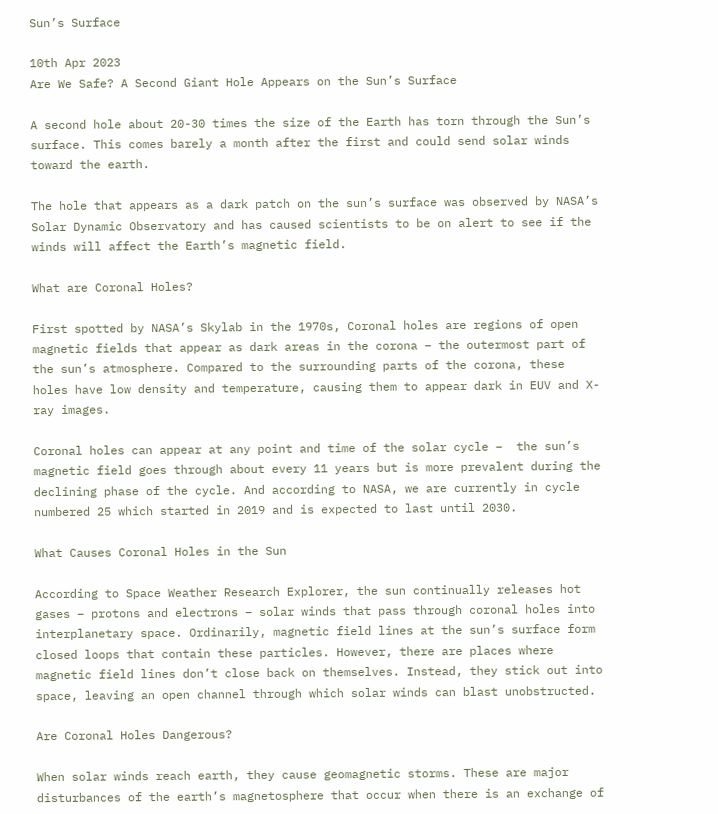Sun’s Surface

10th Apr 2023
Are We Safe? A Second Giant Hole Appears on the Sun’s Surface

A second hole about 20-30 times the size of the Earth has torn through the Sun’s surface. This comes barely a month after the first and could send solar winds toward the earth.

The hole that appears as a dark patch on the sun’s surface was observed by NASA’s Solar Dynamic Observatory and has caused scientists to be on alert to see if the winds will affect the Earth’s magnetic field.

What are Coronal Holes?

First spotted by NASA’s Skylab in the 1970s, Coronal holes are regions of open magnetic fields that appear as dark areas in the corona – the outermost part of the sun’s atmosphere. Compared to the surrounding parts of the corona, these holes have low density and temperature, causing them to appear dark in EUV and X-ray images.

Coronal holes can appear at any point and time of the solar cycle –  the sun’s magnetic field goes through about every 11 years but is more prevalent during the declining phase of the cycle. And according to NASA, we are currently in cycle numbered 25 which started in 2019 and is expected to last until 2030.

What Causes Coronal Holes in the Sun

According to Space Weather Research Explorer, the sun continually releases hot gases – protons and electrons – solar winds that pass through coronal holes into interplanetary space. Ordinarily, magnetic field lines at the sun’s surface form closed loops that contain these particles. However, there are places where magnetic field lines don’t close back on themselves. Instead, they stick out into space, leaving an open channel through which solar winds can blast unobstructed.

Are Coronal Holes Dangerous?

When solar winds reach earth, they cause geomagnetic storms. These are major disturbances of the earth’s magnetosphere that occur when there is an exchange of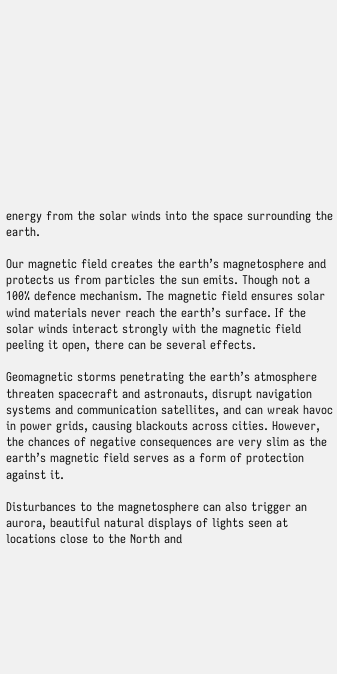energy from the solar winds into the space surrounding the earth.

Our magnetic field creates the earth’s magnetosphere and protects us from particles the sun emits. Though not a 100% defence mechanism. The magnetic field ensures solar wind materials never reach the earth’s surface. If the solar winds interact strongly with the magnetic field peeling it open, there can be several effects.

Geomagnetic storms penetrating the earth’s atmosphere threaten spacecraft and astronauts, disrupt navigation systems and communication satellites, and can wreak havoc in power grids, causing blackouts across cities. However, the chances of negative consequences are very slim as the earth’s magnetic field serves as a form of protection against it.

Disturbances to the magnetosphere can also trigger an aurora, beautiful natural displays of lights seen at locations close to the North and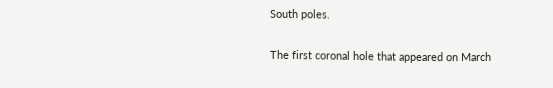South poles.

The first coronal hole that appeared on March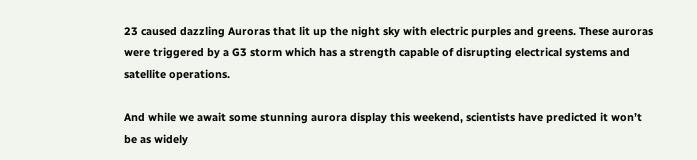23 caused dazzling Auroras that lit up the night sky with electric purples and greens. These auroras were triggered by a G3 storm which has a strength capable of disrupting electrical systems and satellite operations.

And while we await some stunning aurora display this weekend, scientists have predicted it won’t be as widely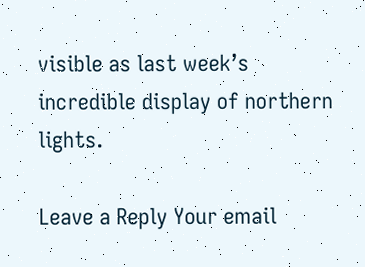visible as last week’s incredible display of northern lights.

Leave a Reply Your email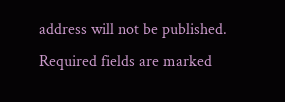address will not be published. Required fields are marked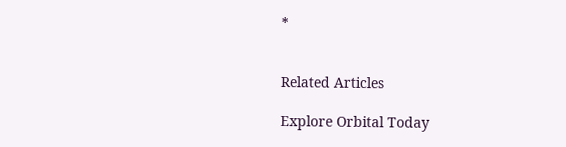*


Related Articles

Explore Orbital Today